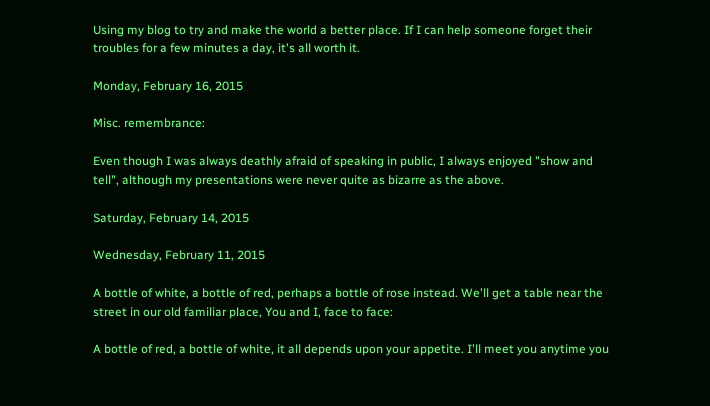Using my blog to try and make the world a better place. If I can help someone forget their troubles for a few minutes a day, it's all worth it.

Monday, February 16, 2015

Misc. remembrance:

Even though I was always deathly afraid of speaking in public, I always enjoyed "show and tell", although my presentations were never quite as bizarre as the above.

Saturday, February 14, 2015

Wednesday, February 11, 2015

A bottle of white, a bottle of red, perhaps a bottle of rose instead. We'll get a table near the street in our old familiar place, You and I, face to face:

A bottle of red, a bottle of white, it all depends upon your appetite. I'll meet you anytime you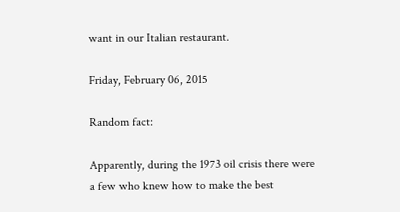want in our Italian restaurant.

Friday, February 06, 2015

Random fact:

Apparently, during the 1973 oil crisis there were a few who knew how to make the best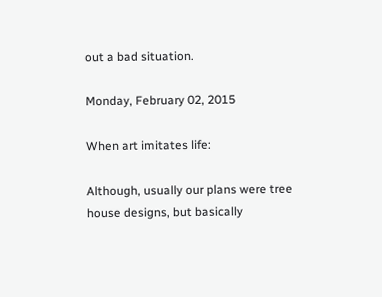out a bad situation.

Monday, February 02, 2015

When art imitates life:

Although, usually our plans were tree house designs, but basically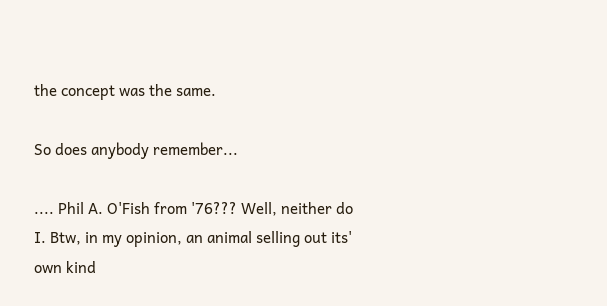the concept was the same.

So does anybody remember...

.... Phil A. O'Fish from '76??? Well, neither do I. Btw, in my opinion, an animal selling out its' own kind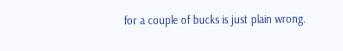for a couple of bucks is just plain wrong.